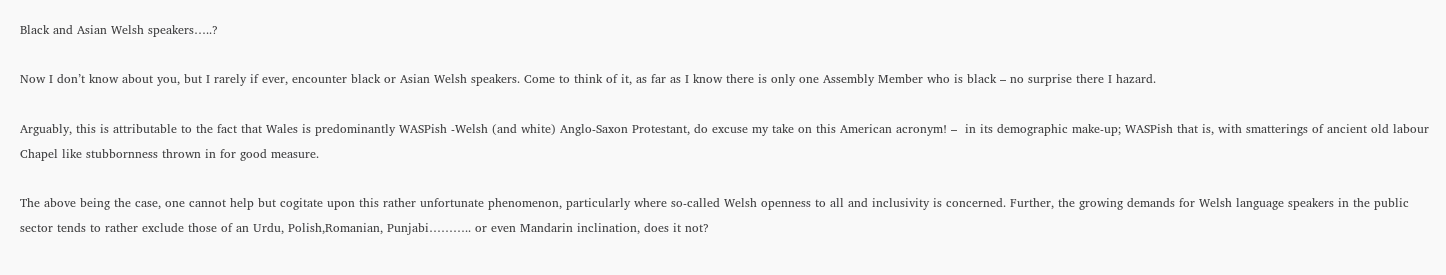Black and Asian Welsh speakers…..?

Now I don’t know about you, but I rarely if ever, encounter black or Asian Welsh speakers. Come to think of it, as far as I know there is only one Assembly Member who is black – no surprise there I hazard.

Arguably, this is attributable to the fact that Wales is predominantly WASPish -Welsh (and white) Anglo-Saxon Protestant, do excuse my take on this American acronym! –  in its demographic make-up; WASPish that is, with smatterings of ancient old labour Chapel like stubbornness thrown in for good measure.

The above being the case, one cannot help but cogitate upon this rather unfortunate phenomenon, particularly where so-called Welsh openness to all and inclusivity is concerned. Further, the growing demands for Welsh language speakers in the public sector tends to rather exclude those of an Urdu, Polish,Romanian, Punjabi……….. or even Mandarin inclination, does it not?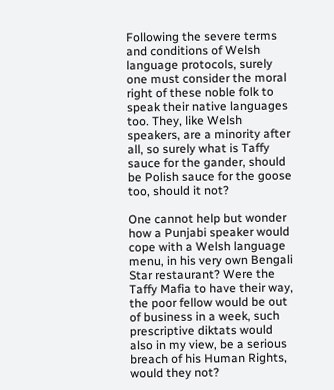Following the severe terms and conditions of Welsh language protocols, surely one must consider the moral right of these noble folk to speak their native languages too. They, like Welsh speakers, are a minority after all, so surely what is Taffy sauce for the gander, should be Polish sauce for the goose too, should it not?

One cannot help but wonder how a Punjabi speaker would cope with a Welsh language menu, in his very own Bengali Star restaurant? Were the Taffy Mafia to have their way, the poor fellow would be out of business in a week, such prescriptive diktats would also in my view, be a serious breach of his Human Rights, would they not?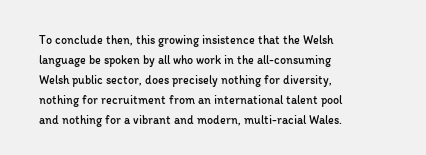To conclude then, this growing insistence that the Welsh language be spoken by all who work in the all-consuming Welsh public sector, does precisely nothing for diversity, nothing for recruitment from an international talent pool and nothing for a vibrant and modern, multi-racial Wales.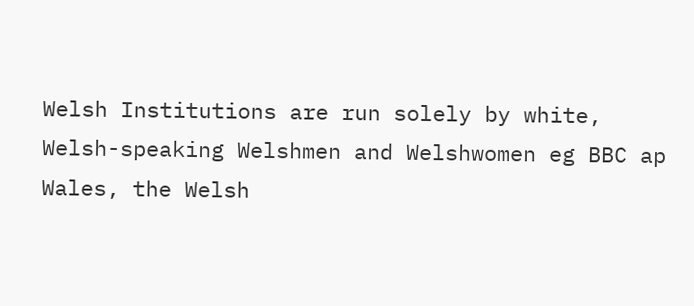Welsh Institutions are run solely by white, Welsh-speaking Welshmen and Welshwomen eg BBC ap Wales, the Welsh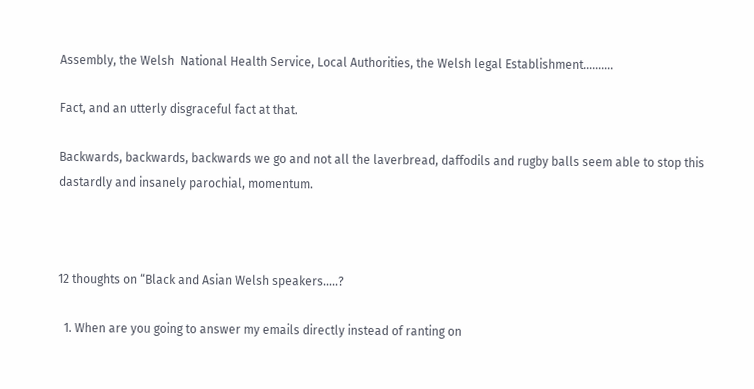Assembly, the Welsh  National Health Service, Local Authorities, the Welsh legal Establishment……….

Fact, and an utterly disgraceful fact at that.

Backwards, backwards, backwards we go and not all the laverbread, daffodils and rugby balls seem able to stop this dastardly and insanely parochial, momentum.



12 thoughts on “Black and Asian Welsh speakers…..?

  1. When are you going to answer my emails directly instead of ranting on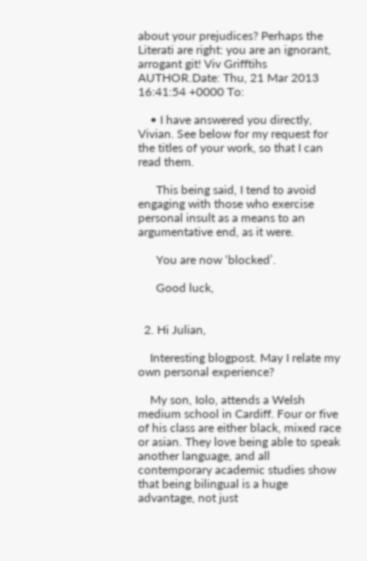about your prejudices? Perhaps the Literati are right: you are an ignorant, arrogant git! Viv Grifftihs AUTHOR.Date: Thu, 21 Mar 2013 16:41:54 +0000 To:

    • I have answered you directly, Vivian. See below for my request for the titles of your work, so that I can read them.

      This being said, I tend to avoid engaging with those who exercise personal insult as a means to an argumentative end, as it were.

      You are now ‘blocked’.

      Good luck,


  2. Hi Julian,

    Interesting blogpost. May I relate my own personal experience?

    My son, Iolo, attends a Welsh medium school in Cardiff. Four or five of his class are either black, mixed race or asian. They love being able to speak another language, and all contemporary academic studies show that being bilingual is a huge advantage, not just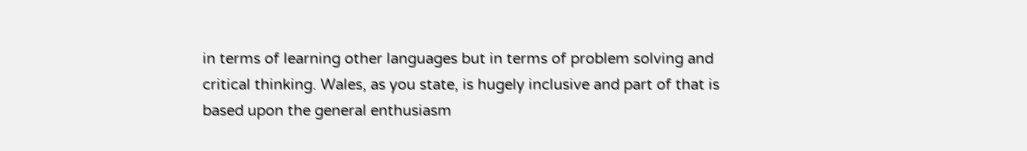in terms of learning other languages but in terms of problem solving and critical thinking. Wales, as you state, is hugely inclusive and part of that is based upon the general enthusiasm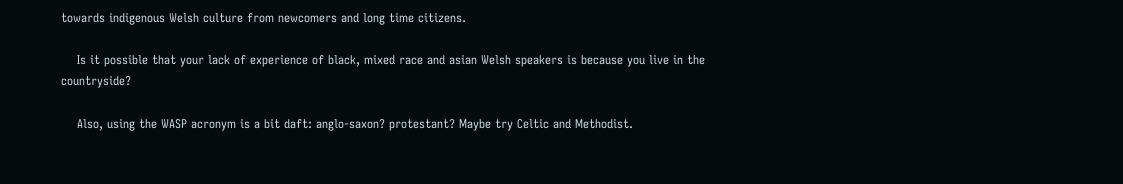towards indigenous Welsh culture from newcomers and long time citizens.

    Is it possible that your lack of experience of black, mixed race and asian Welsh speakers is because you live in the countryside?

    Also, using the WASP acronym is a bit daft: anglo-saxon? protestant? Maybe try Celtic and Methodist.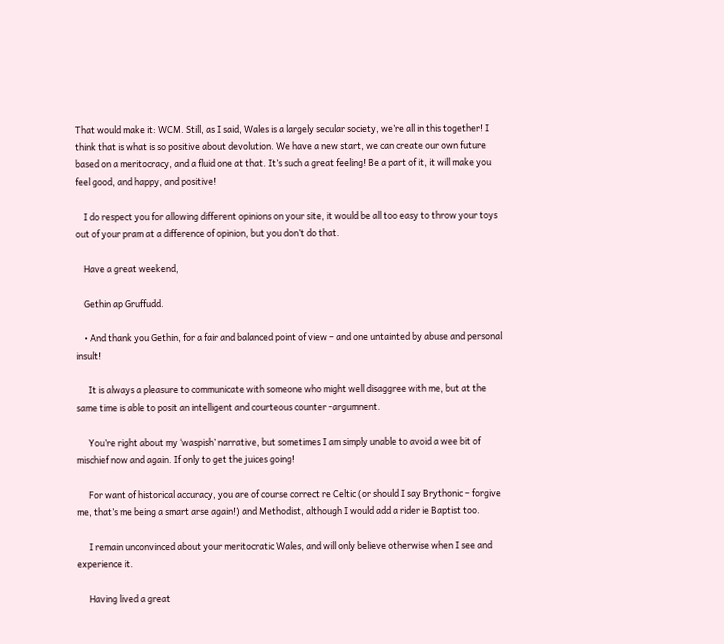That would make it: WCM. Still, as I said, Wales is a largely secular society, we’re all in this together! I think that is what is so positive about devolution. We have a new start, we can create our own future based on a meritocracy, and a fluid one at that. It’s such a great feeling! Be a part of it, it will make you feel good, and happy, and positive!

    I do respect you for allowing different opinions on your site, it would be all too easy to throw your toys out of your pram at a difference of opinion, but you don’t do that.

    Have a great weekend,

    Gethin ap Gruffudd.

    • And thank you Gethin, for a fair and balanced point of view – and one untainted by abuse and personal insult!

      It is always a pleasure to communicate with someone who might well disaggree with me, but at the same time is able to posit an intelligent and courteous counter -argumnent.

      You’re right about my ‘waspish’ narrative, but sometimes I am simply unable to avoid a wee bit of mischief now and again. If only to get the juices going!

      For want of historical accuracy, you are of course correct re Celtic (or should I say Brythonic – forgive me, that’s me being a smart arse again!) and Methodist, although I would add a rider ie Baptist too.

      I remain unconvinced about your meritocratic Wales, and will only believe otherwise when I see and experience it.

      Having lived a great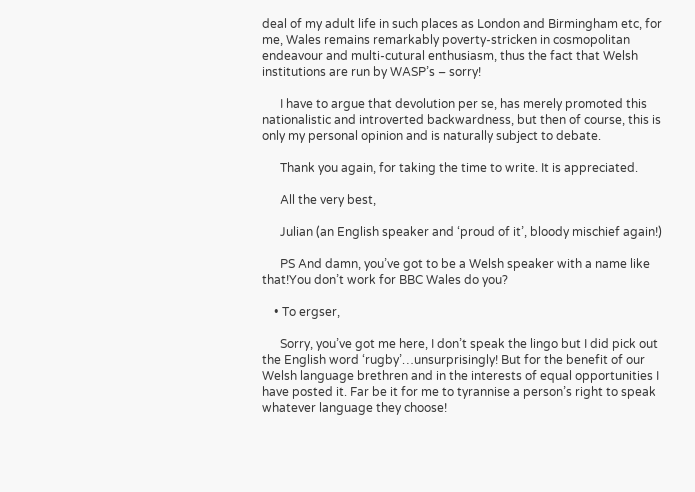deal of my adult life in such places as London and Birmingham etc, for me, Wales remains remarkably poverty-stricken in cosmopolitan endeavour and multi-cutural enthusiasm, thus the fact that Welsh institutions are run by WASP’s – sorry!

      I have to argue that devolution per se, has merely promoted this nationalistic and introverted backwardness, but then of course, this is only my personal opinion and is naturally subject to debate.

      Thank you again, for taking the time to write. It is appreciated.

      All the very best,

      Julian (an English speaker and ‘proud of it’, bloody mischief again!)

      PS And damn, you’ve got to be a Welsh speaker with a name like that!You don’t work for BBC Wales do you?

    • To ergser,

      Sorry, you’ve got me here, I don’t speak the lingo but I did pick out the English word ‘rugby’…unsurprisingly! But for the benefit of our Welsh language brethren and in the interests of equal opportunities I have posted it. Far be it for me to tyrannise a person’s right to speak whatever language they choose!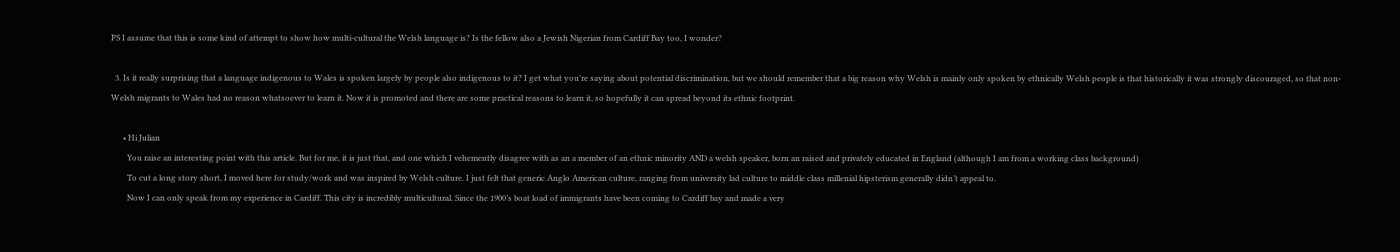PS I assume that this is some kind of attempt to show how multi-cultural the Welsh language is? Is the fellow also a Jewish Nigerian from Cardiff Bay too, I wonder?

  3. Is it really surprising that a language indigenous to Wales is spoken largely by people also indigenous to it? I get what you’re saying about potential discrimination, but we should remember that a big reason why Welsh is mainly only spoken by ethnically Welsh people is that historically it was strongly discouraged, so that non-Welsh migrants to Wales had no reason whatsoever to learn it. Now it is promoted and there are some practical reasons to learn it, so hopefully it can spread beyond its ethnic footprint.

      • Hi Julian
        You raise an interesting point with this article. But for me, it is just that, and one which I vehemently disagree with as an a member of an ethnic minority AND a welsh speaker, born an raised and privately educated in England (although I am from a working class background)
        To cut a long story short, I moved here for study/work and was inspired by Welsh culture. I just felt that generic Anglo American culture, ranging from university lad culture to middle class millenial hipsterism generally didn’t appeal to.
        Now I can only speak from my experience in Cardiff. This city is incredibly multicultural. Since the 1900’s boat load of immigrants have been coming to Cardiff bay and made a very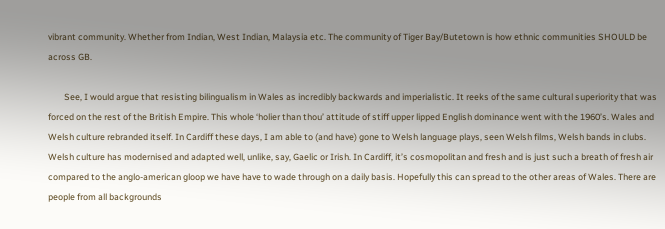vibrant community. Whether from Indian, West Indian, Malaysia etc. The community of Tiger Bay/Butetown is how ethnic communities SHOULD be across GB.

        See, I would argue that resisting bilingualism in Wales as incredibly backwards and imperialistic. It reeks of the same cultural superiority that was forced on the rest of the British Empire. This whole ‘holier than thou’ attitude of stiff upper lipped English dominance went with the 1960’s. Wales and Welsh culture rebranded itself. In Cardiff these days, I am able to (and have) gone to Welsh language plays, seen Welsh films, Welsh bands in clubs. Welsh culture has modernised and adapted well, unlike, say, Gaelic or Irish. In Cardiff, it’s cosmopolitan and fresh and is just such a breath of fresh air compared to the anglo-american gloop we have have to wade through on a daily basis. Hopefully this can spread to the other areas of Wales. There are people from all backgrounds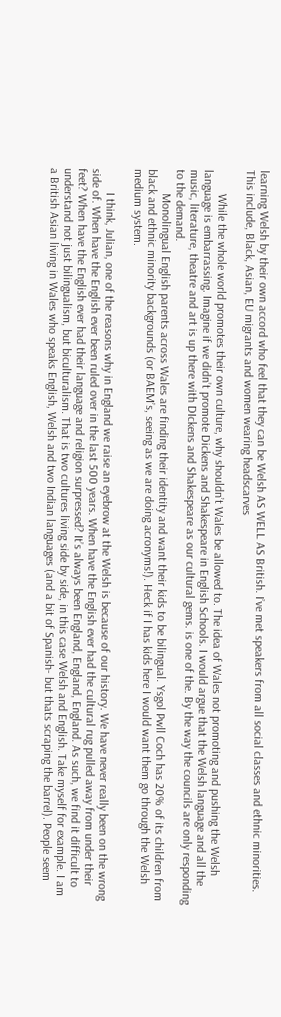learning Welsh by their own accord who feel that they can be Welsh AS WELL AS British. I’ve met speakers from all social classes and ethnic minorities. This include, Black, Asian, EU migrants and women wearing headscarves

        While the whole world promotes their own culture, why shouldn’t Wales be allowed to. The idea of Wales not promoting and pushing the Welsh language is embarrassing. Imagine if we didn’t promote Dickens and Shakespeare in English Schools. I would argue that the Welsh language and all the music, literature, theatre and art is up there with DIckens and Shakespeare as our cultural gems. is one of the. By the way the councils are only responding to the demand.
        Monolingual English parents across Wales are finding their identity and want their kids to be bilingual. Ysgol Pwll Coch has 20% of its children from black and ethnic minority backgrounds (or BAEM’s, seeing as we are doing acronyms!). Heck if I has kids here I would want them go through the Welsh medium system.

        I think, Julian, one of the reasons why in England we raise an eyebrow at the Welsh is because of our history. We have never really been on the wrong side of. When have the English ever been ruled over in the last 500 years. When have the English ever had the cultural rug pulled away from under their feet? When have the English ever had their language and religion surpressed? It’s always been England, England, England. As such, we find it difficult to understand not just bilingualism, but biculturalism. That is two cultures living side by side, in this case Welsh and English. Take myself for example. I am a British Asian living in Wales who speaks English, Welsh and two Indian languages (and a bit of Spanish- but thats scraping the barrel). People seem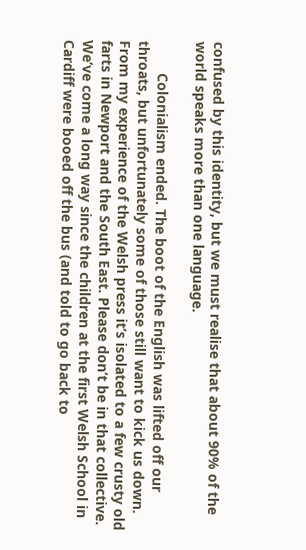confused by this identity, but we must realise that about 90% of the world speaks more than one language.

        Colonialism ended. The boot of the English was lifted off our throats, but unfortunately some of those still want to kick us down. From my experience of the Welsh press it’s isolated to a few crusty old farts in Newport and the South East. Please don’t be in that collective. We’ve come a long way since the children at the first Welsh School in Cardiff were booed off the bus (and told to go back to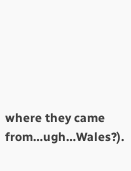where they came from…ugh…Wales?).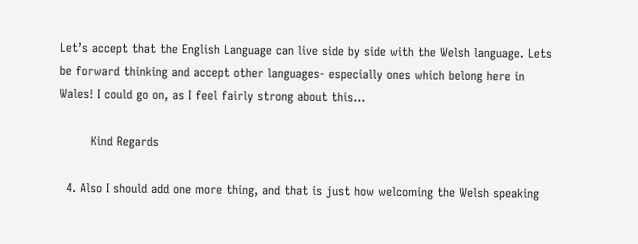Let’s accept that the English Language can live side by side with the Welsh language. Lets be forward thinking and accept other languages- especially ones which belong here in Wales! I could go on, as I feel fairly strong about this…

        Kind Regards

  4. Also I should add one more thing, and that is just how welcoming the Welsh speaking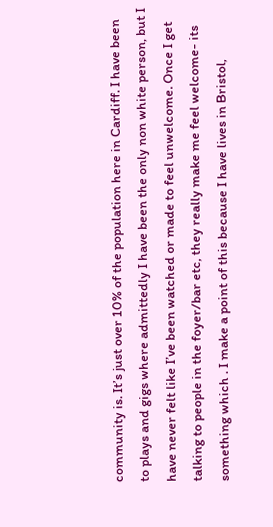community is. It’s just over 10% of the population here in Cardiff. I have been to plays and gigs where admittedly I have been the only non white person, but I have never felt like I’ve been watched or made to feel unwelcome. Once I get talking to people in the foyer/bar etc, they really make me feel welcome- its something which . I make a point of this because I have lives in Bristol,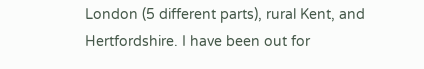London (5 different parts), rural Kent, and Hertfordshire. I have been out for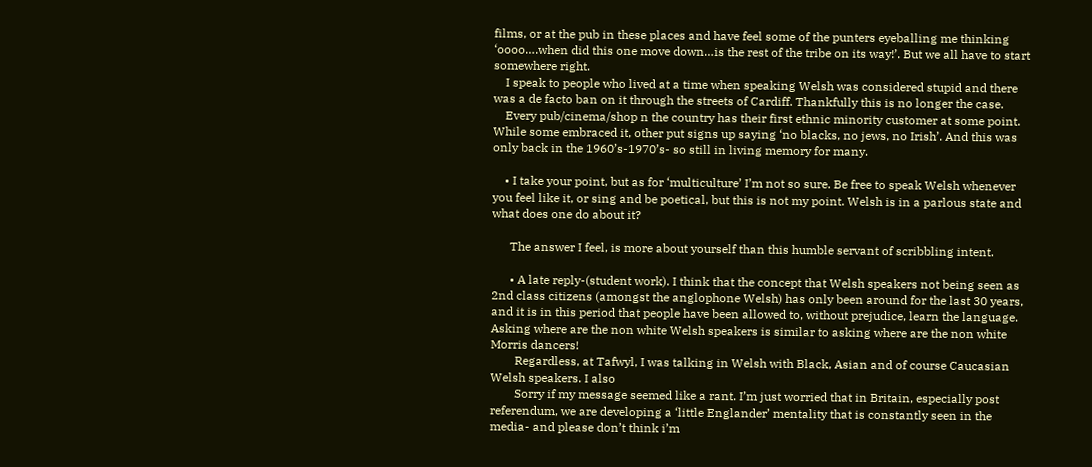films, or at the pub in these places and have feel some of the punters eyeballing me thinking ‘oooo….when did this one move down…is the rest of the tribe on its way!’. But we all have to start somewhere right.
    I speak to people who lived at a time when speaking Welsh was considered stupid and there was a de facto ban on it through the streets of Cardiff. Thankfully this is no longer the case.
    Every pub/cinema/shop n the country has their first ethnic minority customer at some point. While some embraced it, other put signs up saying ‘no blacks, no jews, no Irish’. And this was only back in the 1960’s-1970’s- so still in living memory for many.

    • I take your point, but as for ‘multiculture’ I’m not so sure. Be free to speak Welsh whenever you feel like it, or sing and be poetical, but this is not my point. Welsh is in a parlous state and what does one do about it?

      The answer I feel, is more about yourself than this humble servant of scribbling intent.

      • A late reply-(student work). I think that the concept that Welsh speakers not being seen as 2nd class citizens (amongst the anglophone Welsh) has only been around for the last 30 years, and it is in this period that people have been allowed to, without prejudice, learn the language. Asking where are the non white Welsh speakers is similar to asking where are the non white Morris dancers!
        Regardless, at Tafwyl, I was talking in Welsh with Black, Asian and of course Caucasian Welsh speakers. I also
        Sorry if my message seemed like a rant. I’m just worried that in Britain, especially post referendum, we are developing a ‘little Englander’ mentality that is constantly seen in the media- and please don’t think i’m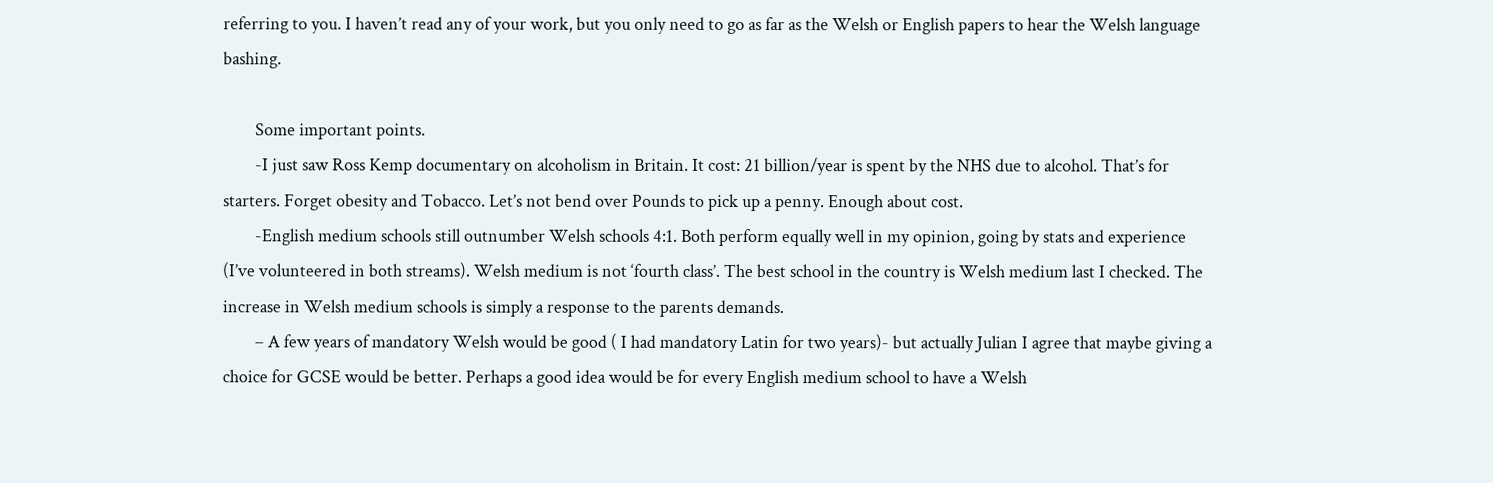referring to you. I haven’t read any of your work, but you only need to go as far as the Welsh or English papers to hear the Welsh language bashing.

        Some important points.
        -I just saw Ross Kemp documentary on alcoholism in Britain. It cost: 21 billion/year is spent by the NHS due to alcohol. That’s for starters. Forget obesity and Tobacco. Let’s not bend over Pounds to pick up a penny. Enough about cost.
        -English medium schools still outnumber Welsh schools 4:1. Both perform equally well in my opinion, going by stats and experience (I’ve volunteered in both streams). Welsh medium is not ‘fourth class’. The best school in the country is Welsh medium last I checked. The increase in Welsh medium schools is simply a response to the parents demands.
        – A few years of mandatory Welsh would be good ( I had mandatory Latin for two years)- but actually Julian I agree that maybe giving a choice for GCSE would be better. Perhaps a good idea would be for every English medium school to have a Welsh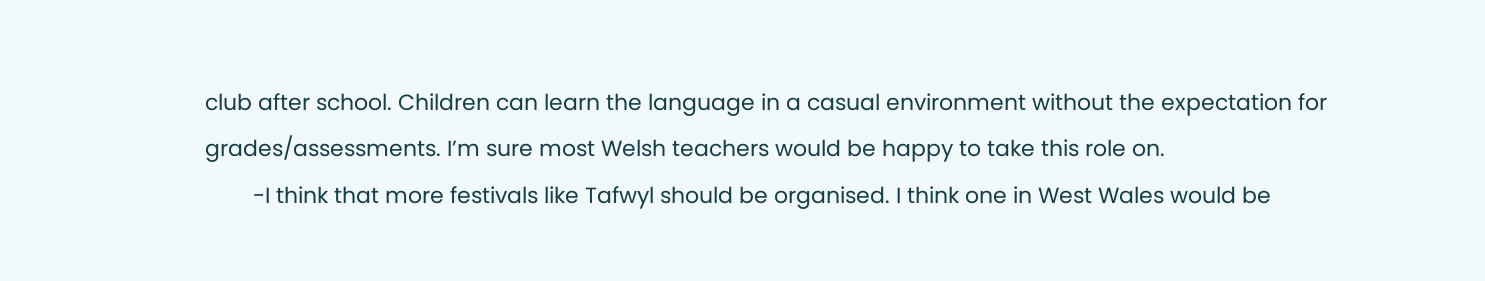club after school. Children can learn the language in a casual environment without the expectation for grades/assessments. I’m sure most Welsh teachers would be happy to take this role on.
        -I think that more festivals like Tafwyl should be organised. I think one in West Wales would be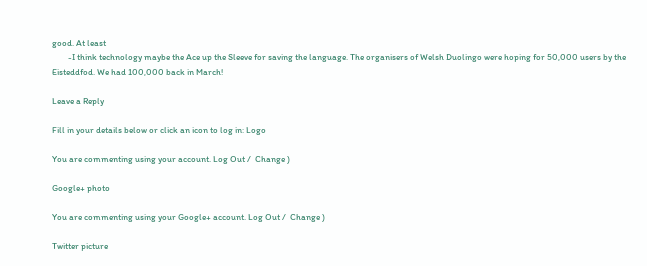good. At least
        -I think technology maybe the Ace up the Sleeve for saving the language. The organisers of Welsh Duolingo were hoping for 50,000 users by the Eisteddfod. We had 100,000 back in March!

Leave a Reply

Fill in your details below or click an icon to log in: Logo

You are commenting using your account. Log Out /  Change )

Google+ photo

You are commenting using your Google+ account. Log Out /  Change )

Twitter picture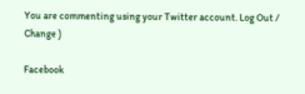You are commenting using your Twitter account. Log Out /  Change )

Facebook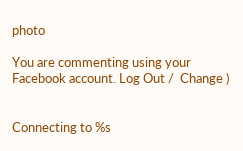photo

You are commenting using your Facebook account. Log Out /  Change )


Connecting to %s